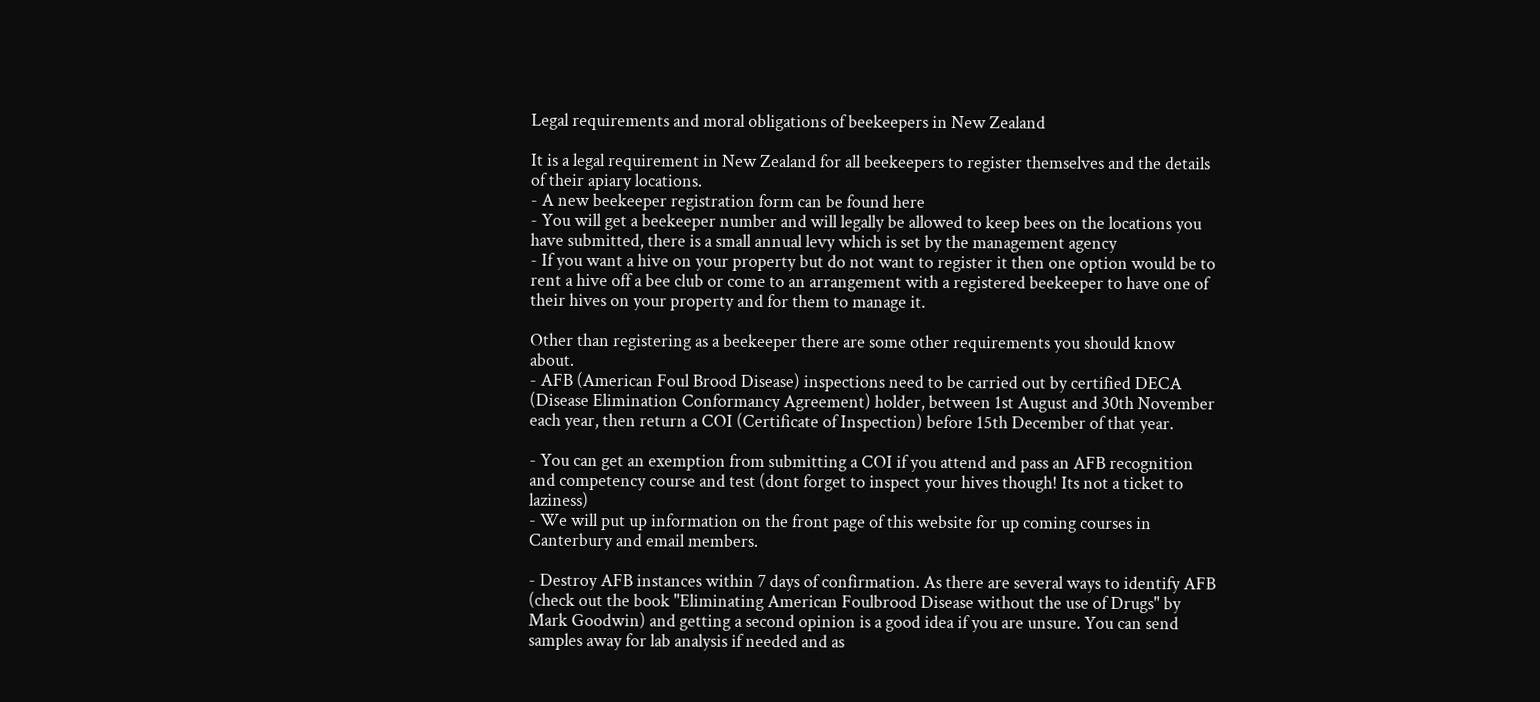Legal requirements and moral obligations of beekeepers in New Zealand

It is a legal requirement in New Zealand for all beekeepers to register themselves and the details of their apiary locations.
- A new beekeeper registration form can be found here
- You will get a beekeeper number and will legally be allowed to keep bees on the locations you have submitted, there is a small annual levy which is set by the management agency
- If you want a hive on your property but do not want to register it then one option would be to rent a hive off a bee club or come to an arrangement with a registered beekeeper to have one of their hives on your property and for them to manage it.

Other than registering as a beekeeper there are some other requirements you should know about.
- AFB (American Foul Brood Disease) inspections need to be carried out by certified DECA (Disease Elimination Conformancy Agreement) holder, between 1st August and 30th November each year, then return a COI (Certificate of Inspection) before 15th December of that year.

- You can get an exemption from submitting a COI if you attend and pass an AFB recognition and competency course and test (dont forget to inspect your hives though! Its not a ticket to laziness)
- We will put up information on the front page of this website for up coming courses in Canterbury and email members.

- Destroy AFB instances within 7 days of confirmation. As there are several ways to identify AFB (check out the book "Eliminating American Foulbrood Disease without the use of Drugs" by Mark Goodwin) and getting a second opinion is a good idea if you are unsure. You can send samples away for lab analysis if needed and as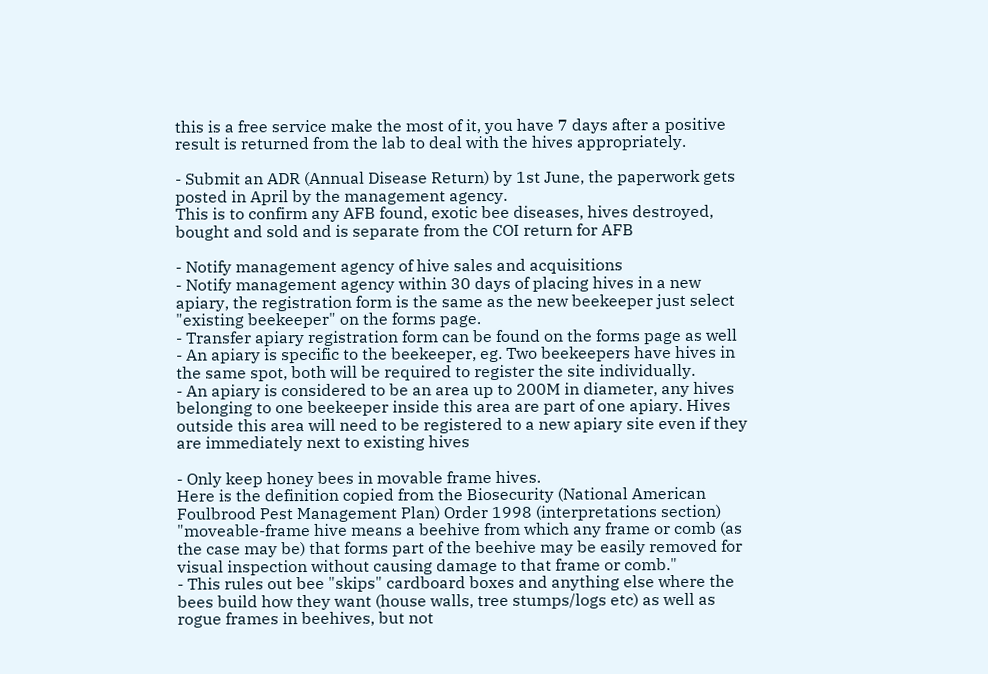this is a free service make the most of it, you have 7 days after a positive result is returned from the lab to deal with the hives appropriately.

- Submit an ADR (Annual Disease Return) by 1st June, the paperwork gets posted in April by the management agency.
This is to confirm any AFB found, exotic bee diseases, hives destroyed, bought and sold and is separate from the COI return for AFB

- Notify management agency of hive sales and acquisitions
- Notify management agency within 30 days of placing hives in a new apiary, the registration form is the same as the new beekeeper just select "existing beekeeper" on the forms page.
- Transfer apiary registration form can be found on the forms page as well
- An apiary is specific to the beekeeper, eg. Two beekeepers have hives in the same spot, both will be required to register the site individually.
- An apiary is considered to be an area up to 200M in diameter, any hives belonging to one beekeeper inside this area are part of one apiary. Hives outside this area will need to be registered to a new apiary site even if they are immediately next to existing hives

- Only keep honey bees in movable frame hives.
Here is the definition copied from the Biosecurity (National American Foulbrood Pest Management Plan) Order 1998 (interpretations section)
"moveable-frame hive means a beehive from which any frame or comb (as the case may be) that forms part of the beehive may be easily removed for visual inspection without causing damage to that frame or comb."
- This rules out bee "skips" cardboard boxes and anything else where the bees build how they want (house walls, tree stumps/logs etc) as well as rogue frames in beehives, but not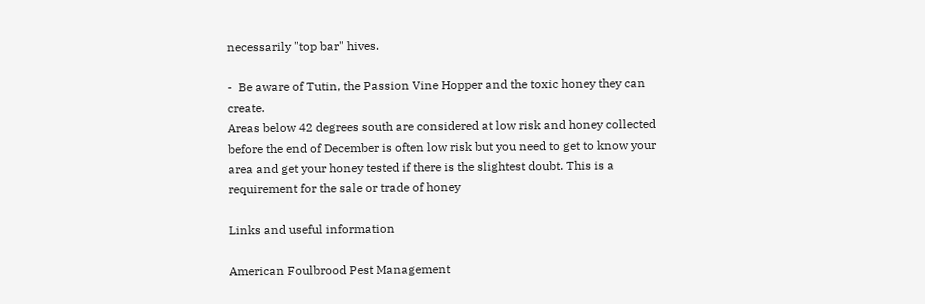necessarily "top bar" hives.

-  Be aware of Tutin, the Passion Vine Hopper and the toxic honey they can create.
Areas below 42 degrees south are considered at low risk and honey collected before the end of December is often low risk but you need to get to know your area and get your honey tested if there is the slightest doubt. This is a requirement for the sale or trade of honey

Links and useful information

American Foulbrood Pest Management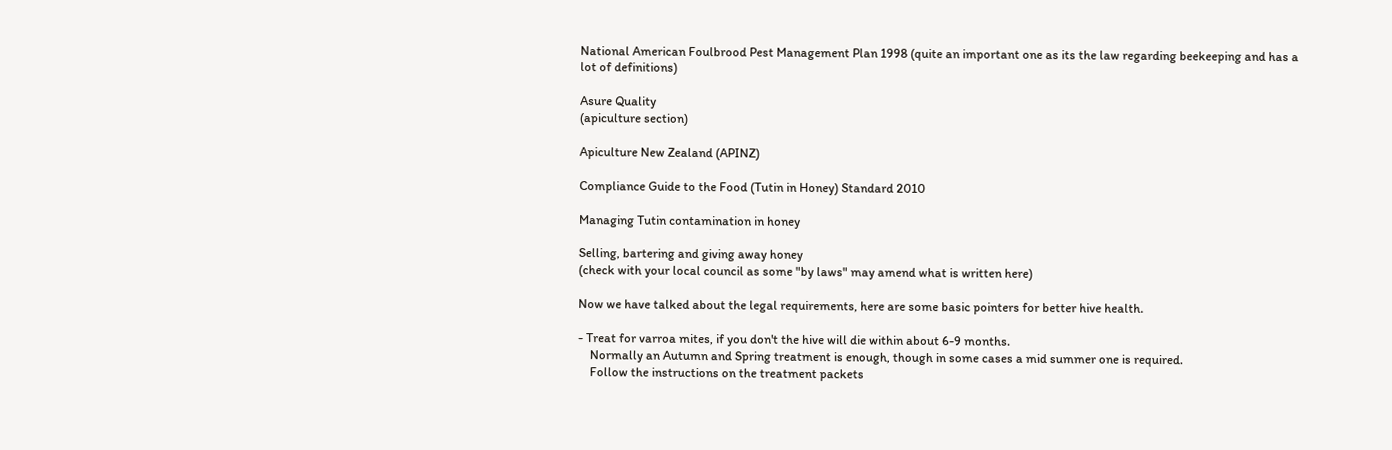National American Foulbrood Pest Management Plan 1998 (quite an important one as its the law regarding beekeeping and has a lot of definitions)

Asure Quality
(apiculture section)

Apiculture New Zealand (APINZ)

Compliance Guide to the Food (Tutin in Honey) Standard 2010

Managing Tutin contamination in honey

Selling, bartering and giving away honey
(check with your local council as some "by laws" may amend what is written here)

Now we have talked about the legal requirements, here are some basic pointers for better hive health.

- Treat for varroa mites, if you don't the hive will die within about 6-9 months.
    Normally an Autumn and Spring treatment is enough, though in some cases a mid summer one is required.
    Follow the instructions on the treatment packets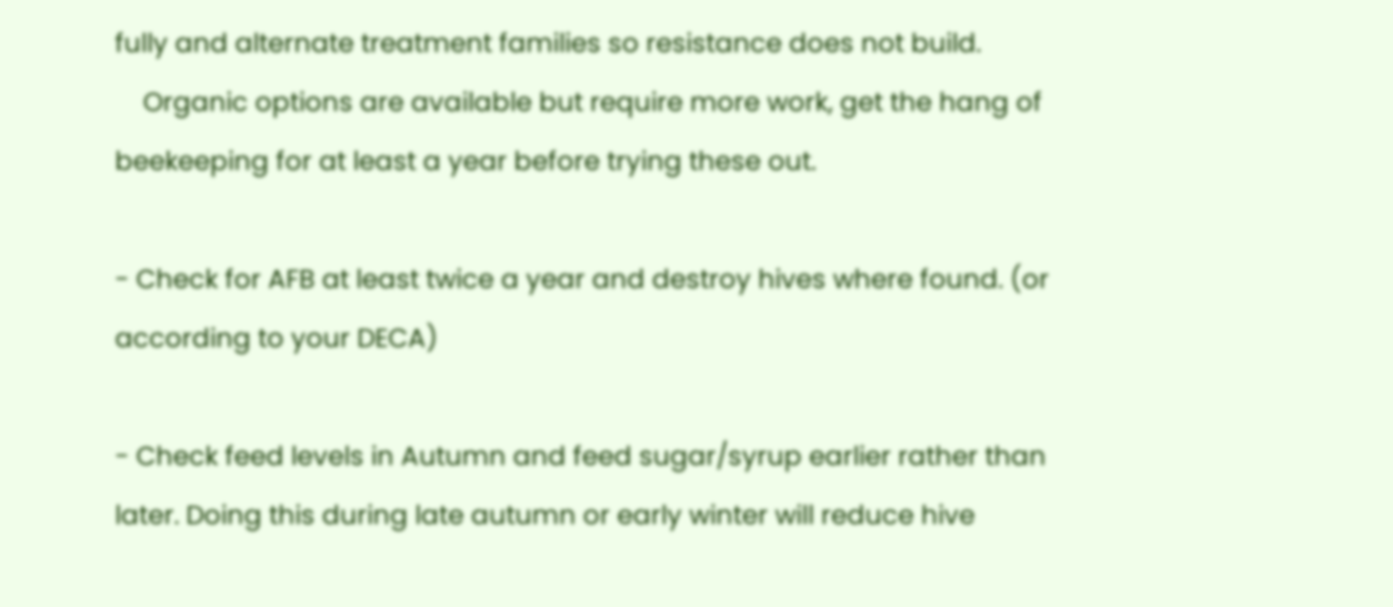fully and alternate treatment families so resistance does not build.
    Organic options are available but require more work, get the hang of beekeeping for at least a year before trying these out.

- Check for AFB at least twice a year and destroy hives where found. (or according to your DECA)

- Check feed levels in Autumn and feed sugar/syrup earlier rather than later. Doing this during late autumn or early winter will reduce hive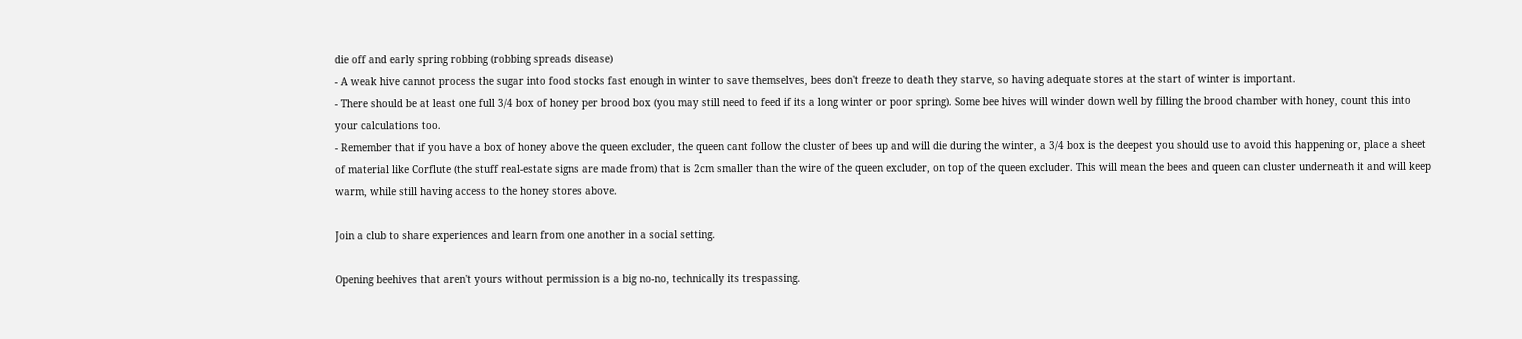die off and early spring robbing (robbing spreads disease)
- A weak hive cannot process the sugar into food stocks fast enough in winter to save themselves, bees don't freeze to death they starve, so having adequate stores at the start of winter is important.
- There should be at least one full 3/4 box of honey per brood box (you may still need to feed if its a long winter or poor spring). Some bee hives will winder down well by filling the brood chamber with honey, count this into your calculations too.
- Remember that if you have a box of honey above the queen excluder, the queen cant follow the cluster of bees up and will die during the winter, a 3/4 box is the deepest you should use to avoid this happening or, place a sheet of material like Corflute (the stuff real-estate signs are made from) that is 2cm smaller than the wire of the queen excluder, on top of the queen excluder. This will mean the bees and queen can cluster underneath it and will keep warm, while still having access to the honey stores above.

Join a club to share experiences and learn from one another in a social setting.

Opening beehives that aren't yours without permission is a big no-no, technically its trespassing.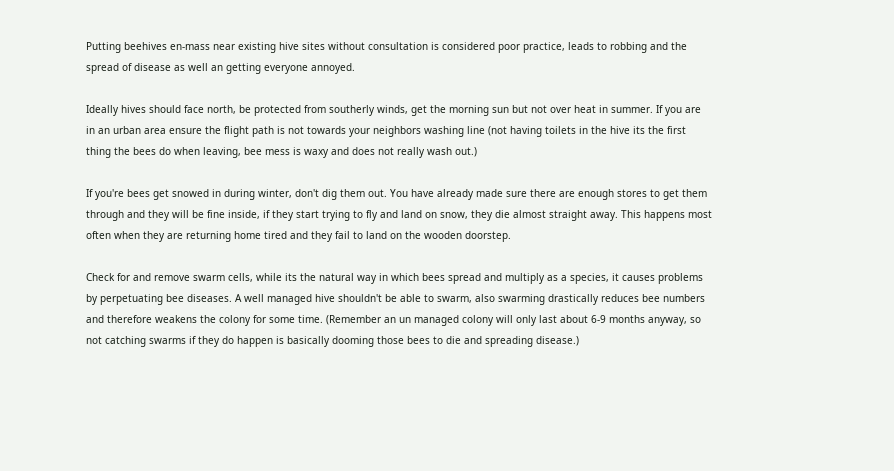Putting beehives en-mass near existing hive sites without consultation is considered poor practice, leads to robbing and the spread of disease as well an getting everyone annoyed.

Ideally hives should face north, be protected from southerly winds, get the morning sun but not over heat in summer. If you are in an urban area ensure the flight path is not towards your neighbors washing line (not having toilets in the hive its the first thing the bees do when leaving, bee mess is waxy and does not really wash out.)

If you're bees get snowed in during winter, don't dig them out. You have already made sure there are enough stores to get them through and they will be fine inside, if they start trying to fly and land on snow, they die almost straight away. This happens most often when they are returning home tired and they fail to land on the wooden doorstep.

Check for and remove swarm cells, while its the natural way in which bees spread and multiply as a species, it causes problems by perpetuating bee diseases. A well managed hive shouldn't be able to swarm, also swarming drastically reduces bee numbers and therefore weakens the colony for some time. (Remember an un managed colony will only last about 6-9 months anyway, so not catching swarms if they do happen is basically dooming those bees to die and spreading disease.)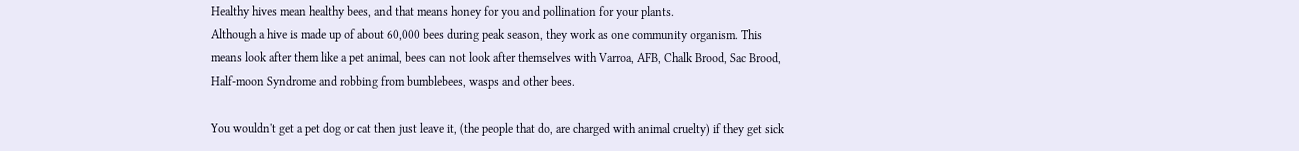Healthy hives mean healthy bees, and that means honey for you and pollination for your plants.
Although a hive is made up of about 60,000 bees during peak season, they work as one community organism. This means look after them like a pet animal, bees can not look after themselves with Varroa, AFB, Chalk Brood, Sac Brood, Half-moon Syndrome and robbing from bumblebees, wasps and other bees.

You wouldn't get a pet dog or cat then just leave it, (the people that do, are charged with animal cruelty) if they get sick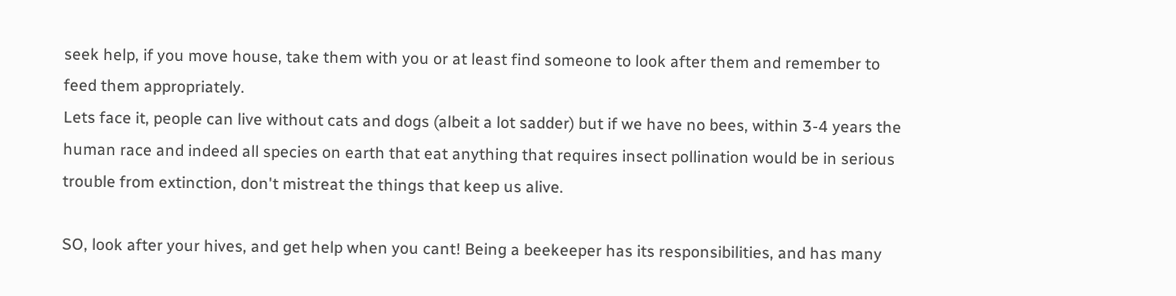seek help, if you move house, take them with you or at least find someone to look after them and remember to feed them appropriately.
Lets face it, people can live without cats and dogs (albeit a lot sadder) but if we have no bees, within 3-4 years the human race and indeed all species on earth that eat anything that requires insect pollination would be in serious trouble from extinction, don't mistreat the things that keep us alive.

SO, look after your hives, and get help when you cant! Being a beekeeper has its responsibilities, and has many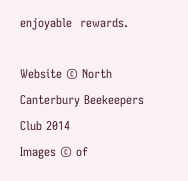enjoyable  rewards.

Website © North Canterbury Beekeepers Club 2014
Images © of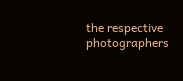the respective photographers